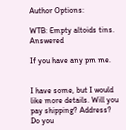Author Options:

WTB: Empty altoids tins. Answered

If you have any pm me.


I have some, but I would like more details. Will you pay shipping? Address? Do you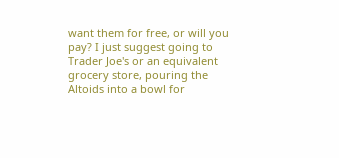want them for free, or will you pay? I just suggest going to Trader Joe's or an equivalent grocery store, pouring the Altoids into a bowl for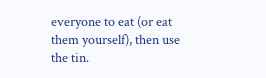everyone to eat (or eat them yourself), then use the tin.